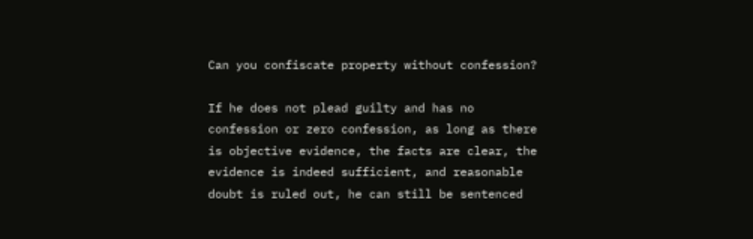Can you confiscate property without confession?

If he does not plead guilty and has no confession or zero confession, as long as there is objective evidence, the facts are clear, the evidence is indeed sufficient, and reasonable doubt is ruled out, he can still be sentenced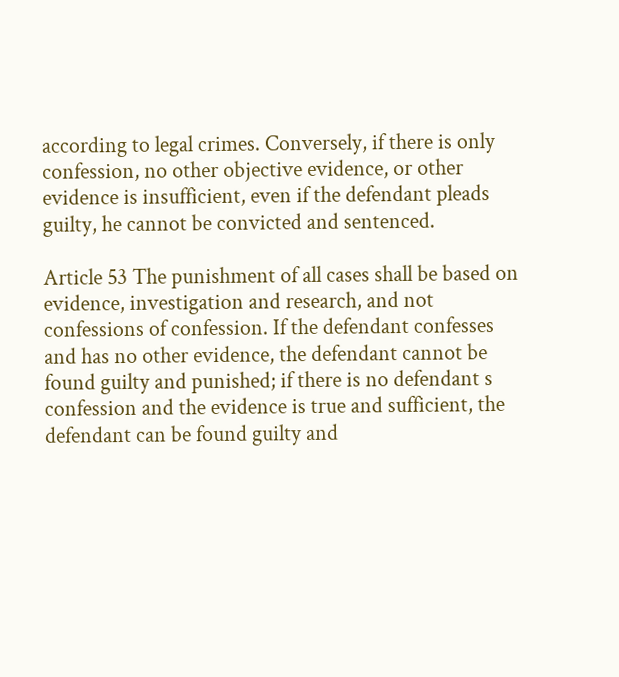according to legal crimes. Conversely, if there is only confession, no other objective evidence, or other evidence is insufficient, even if the defendant pleads guilty, he cannot be convicted and sentenced.

Article 53 The punishment of all cases shall be based on evidence, investigation and research, and not confessions of confession. If the defendant confesses and has no other evidence, the defendant cannot be found guilty and punished; if there is no defendant s confession and the evidence is true and sufficient, the defendant can be found guilty and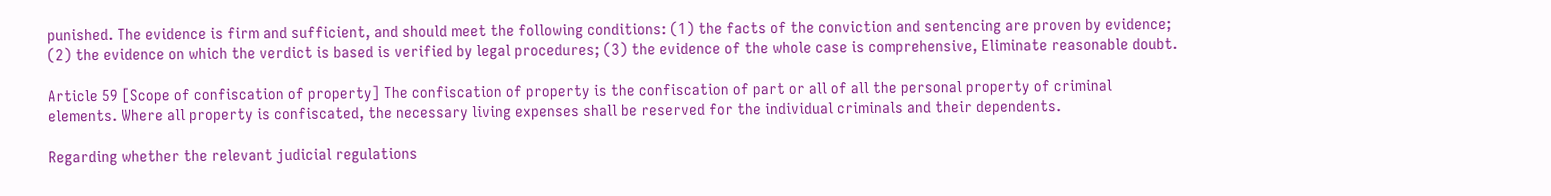punished. The evidence is firm and sufficient, and should meet the following conditions: (1) the facts of the conviction and sentencing are proven by evidence; (2) the evidence on which the verdict is based is verified by legal procedures; (3) the evidence of the whole case is comprehensive, Eliminate reasonable doubt.

Article 59 [Scope of confiscation of property] The confiscation of property is the confiscation of part or all of all the personal property of criminal elements. Where all property is confiscated, the necessary living expenses shall be reserved for the individual criminals and their dependents.

Regarding whether the relevant judicial regulations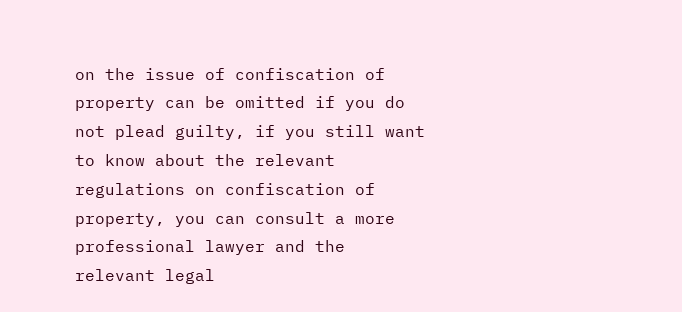on the issue of confiscation of property can be omitted if you do not plead guilty, if you still want to know about the relevant regulations on confiscation of property, you can consult a more professional lawyer and the relevant legal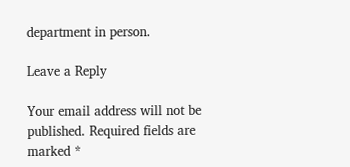department in person.

Leave a Reply

Your email address will not be published. Required fields are marked *